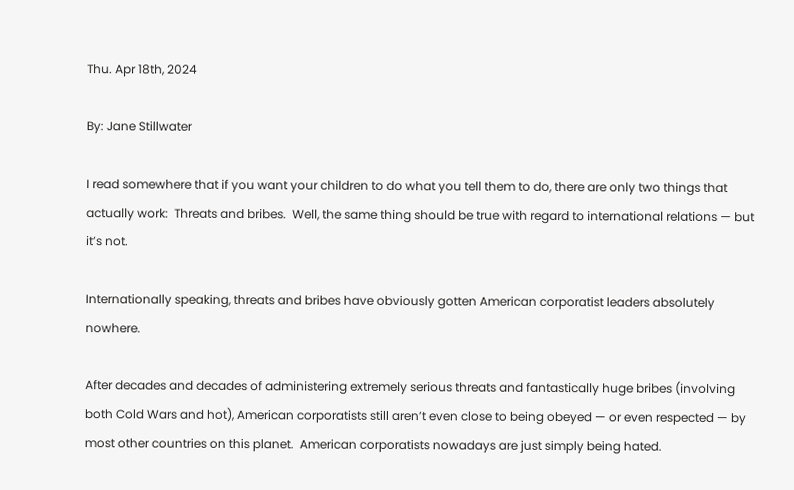Thu. Apr 18th, 2024

By: Jane Stillwater

I read somewhere that if you want your children to do what you tell them to do, there are only two things that actually work:  Threats and bribes.  Well, the same thing should be true with regard to international relations — but it’s not.

Internationally speaking, threats and bribes have obviously gotten American corporatist leaders absolutely nowhere.

After decades and decades of administering extremely serious threats and fantastically huge bribes (involving both Cold Wars and hot), American corporatists still aren’t even close to being obeyed — or even respected — by most other countries on this planet.  American corporatists nowadays are just simply being hated.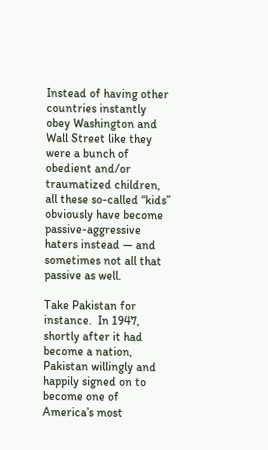Instead of having other countries instantly obey Washington and Wall Street like they were a bunch of obedient and/or traumatized children, all these so-called “kids” obviously have become passive-aggressive haters instead — and sometimes not all that passive as well.

Take Pakistan for instance.  In 1947, shortly after it had become a nation, Pakistan willingly and happily signed on to become one of America’s most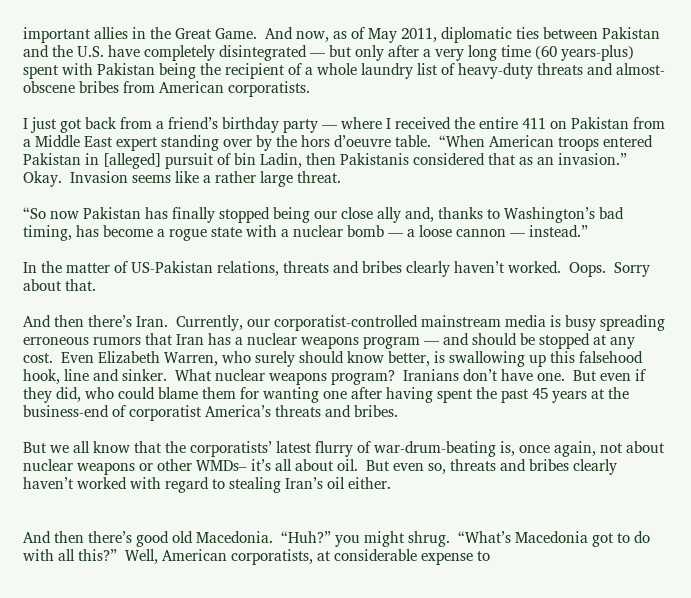important allies in the Great Game.  And now, as of May 2011, diplomatic ties between Pakistan and the U.S. have completely disintegrated — but only after a very long time (60 years-plus) spent with Pakistan being the recipient of a whole laundry list of heavy-duty threats and almost-obscene bribes from American corporatists.

I just got back from a friend’s birthday party — where I received the entire 411 on Pakistan from a Middle East expert standing over by the hors d’oeuvre table.  “When American troops entered Pakistan in [alleged] pursuit of bin Ladin, then Pakistanis considered that as an invasion.”  Okay.  Invasion seems like a rather large threat.

“So now Pakistan has finally stopped being our close ally and, thanks to Washington’s bad timing, has become a rogue state with a nuclear bomb — a loose cannon — instead.”

In the matter of US-Pakistan relations, threats and bribes clearly haven’t worked.  Oops.  Sorry about that.

And then there’s Iran.  Currently, our corporatist-controlled mainstream media is busy spreading erroneous rumors that Iran has a nuclear weapons program — and should be stopped at any cost.  Even Elizabeth Warren, who surely should know better, is swallowing up this falsehood hook, line and sinker.  What nuclear weapons program?  Iranians don’t have one.  But even if they did, who could blame them for wanting one after having spent the past 45 years at the business-end of corporatist America’s threats and bribes.

But we all know that the corporatists’ latest flurry of war-drum-beating is, once again, not about nuclear weapons or other WMDs– it’s all about oil.  But even so, threats and bribes clearly haven’t worked with regard to stealing Iran’s oil either.


And then there’s good old Macedonia.  “Huh?” you might shrug.  “What’s Macedonia got to do with all this?”  Well, American corporatists, at considerable expense to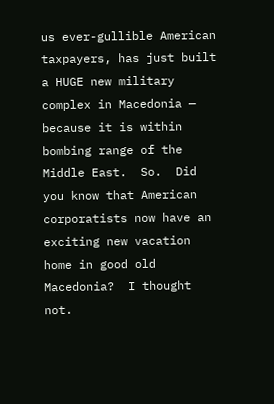us ever-gullible American taxpayers, has just built a HUGE new military complex in Macedonia — because it is within bombing range of the Middle East.  So.  Did you know that American corporatists now have an exciting new vacation home in good old Macedonia?  I thought not.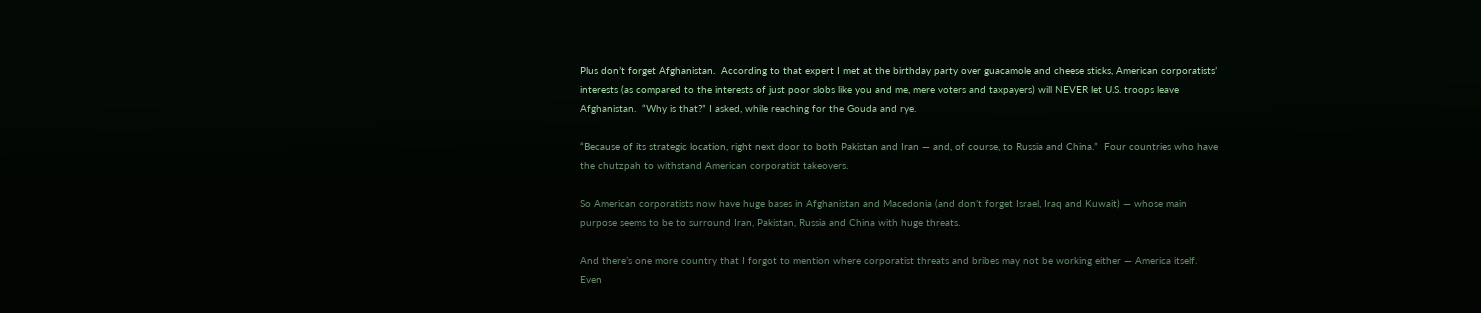Plus don’t forget Afghanistan.  According to that expert I met at the birthday party over guacamole and cheese sticks, American corporatists’ interests (as compared to the interests of just poor slobs like you and me, mere voters and taxpayers) will NEVER let U.S. troops leave Afghanistan.  “Why is that?” I asked, while reaching for the Gouda and rye.

“Because of its strategic location, right next door to both Pakistan and Iran — and, of course, to Russia and China.”  Four countries who have the chutzpah to withstand American corporatist takeovers.

So American corporatists now have huge bases in Afghanistan and Macedonia (and don’t forget Israel, Iraq and Kuwait) — whose main purpose seems to be to surround Iran, Pakistan, Russia and China with huge threats.

And there’s one more country that I forgot to mention where corporatist threats and bribes may not be working either — America itself.  Even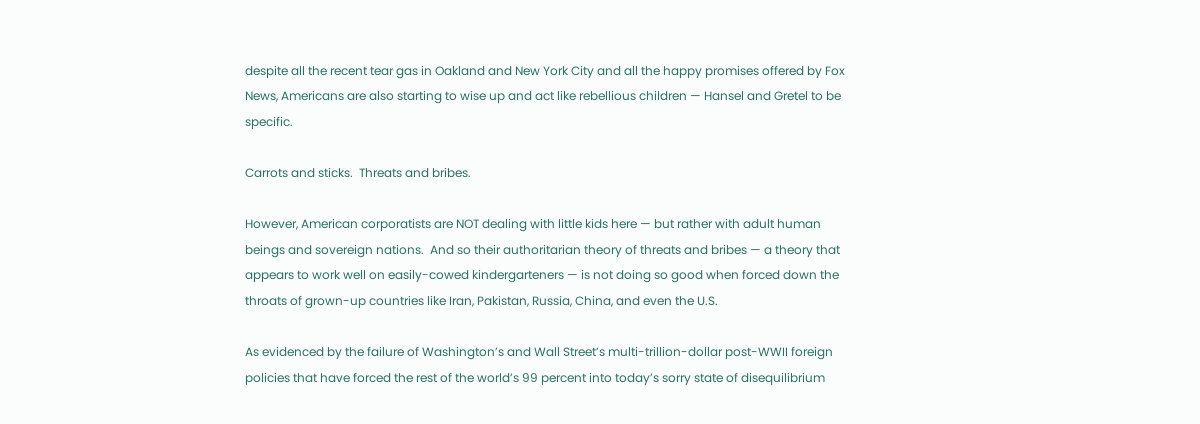despite all the recent tear gas in Oakland and New York City and all the happy promises offered by Fox News, Americans are also starting to wise up and act like rebellious children — Hansel and Gretel to be specific.

Carrots and sticks.  Threats and bribes.

However, American corporatists are NOT dealing with little kids here — but rather with adult human beings and sovereign nations.  And so their authoritarian theory of threats and bribes — a theory that appears to work well on easily-cowed kindergarteners — is not doing so good when forced down the throats of grown-up countries like Iran, Pakistan, Russia, China, and even the U.S.

As evidenced by the failure of Washington’s and Wall Street’s multi-trillion-dollar post-WWII foreign policies that have forced the rest of the world’s 99 percent into today’s sorry state of disequilibrium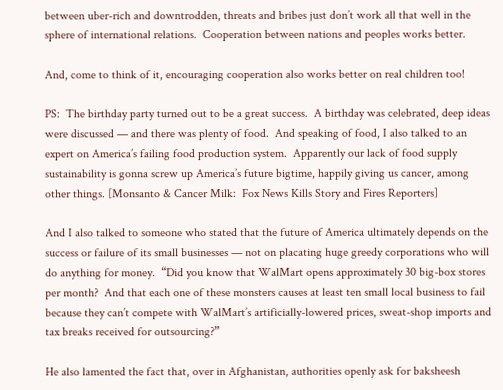between uber-rich and downtrodden, threats and bribes just don’t work all that well in the sphere of international relations.  Cooperation between nations and peoples works better.

And, come to think of it, encouraging cooperation also works better on real children too!

PS:  The birthday party turned out to be a great success.  A birthday was celebrated, deep ideas were discussed — and there was plenty of food.  And speaking of food, I also talked to an expert on America’s failing food production system.  Apparently our lack of food supply sustainability is gonna screw up America’s future bigtime, happily giving us cancer, among other things. [Monsanto & Cancer Milk:  Fox News Kills Story and Fires Reporters]

And I also talked to someone who stated that the future of America ultimately depends on the success or failure of its small businesses — not on placating huge greedy corporations who will do anything for money.  “Did you know that WalMart opens approximately 30 big-box stores per month?  And that each one of these monsters causes at least ten small local business to fail because they can’t compete with WalMart’s artificially-lowered prices, sweat-shop imports and tax breaks received for outsourcing?”

He also lamented the fact that, over in Afghanistan, authorities openly ask for baksheesh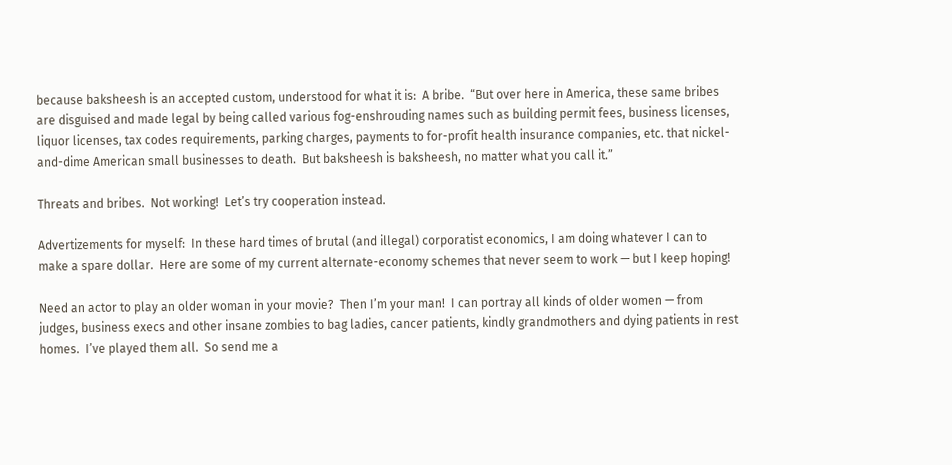because baksheesh is an accepted custom, understood for what it is:  A bribe.  “But over here in America, these same bribes are disguised and made legal by being called various fog-enshrouding names such as building permit fees, business licenses, liquor licenses, tax codes requirements, parking charges, payments to for-profit health insurance companies, etc. that nickel-and-dime American small businesses to death.  But baksheesh is baksheesh, no matter what you call it.”

Threats and bribes.  Not working!  Let’s try cooperation instead.

Advertizements for myself:  In these hard times of brutal (and illegal) corporatist economics, I am doing whatever I can to make a spare dollar.  Here are some of my current alternate-economy schemes that never seem to work — but I keep hoping!

Need an actor to play an older woman in your movie?  Then I’m your man!  I can portray all kinds of older women — from judges, business execs and other insane zombies to bag ladies, cancer patients, kindly grandmothers and dying patients in rest homes.  I’ve played them all.  So send me a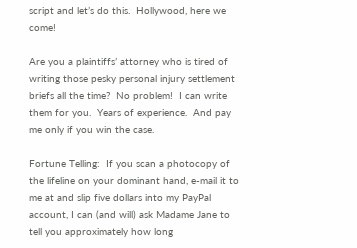script and let’s do this.  Hollywood, here we come!

Are you a plaintiffs’ attorney who is tired of writing those pesky personal injury settlement briefs all the time?  No problem!  I can write them for you.  Years of experience.  And pay me only if you win the case.

Fortune Telling:  If you scan a photocopy of the lifeline on your dominant hand, e-mail it to me at and slip five dollars into my PayPal account, I can (and will) ask Madame Jane to tell you approximately how long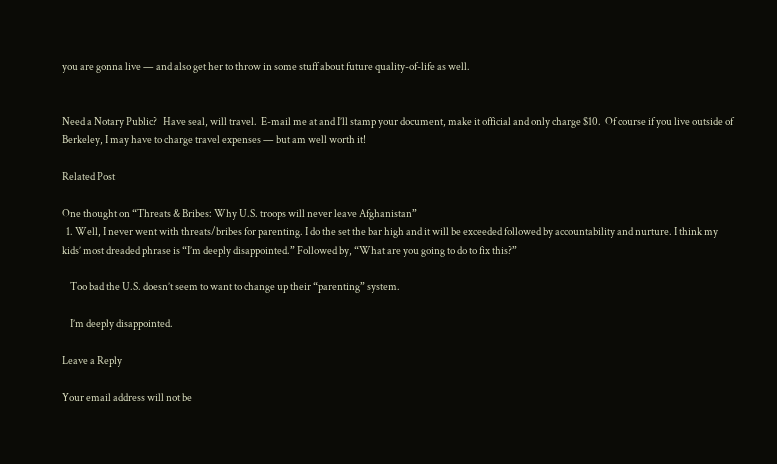you are gonna live — and also get her to throw in some stuff about future quality-of-life as well.


Need a Notary Public?   Have seal, will travel.  E-mail me at and I’ll stamp your document, make it official and only charge $10.  Of course if you live outside of Berkeley, I may have to charge travel expenses — but am well worth it!

Related Post

One thought on “Threats & Bribes: Why U.S. troops will never leave Afghanistan”
  1. Well, I never went with threats/bribes for parenting. I do the set the bar high and it will be exceeded followed by accountability and nurture. I think my kids’ most dreaded phrase is “I’m deeply disappointed.” Followed by, “What are you going to do to fix this?”

    Too bad the U.S. doesn’t seem to want to change up their “parenting” system.

    I’m deeply disappointed.

Leave a Reply

Your email address will not be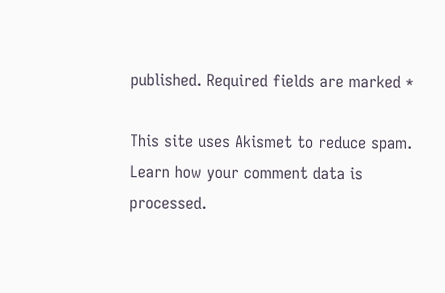published. Required fields are marked *

This site uses Akismet to reduce spam. Learn how your comment data is processed.